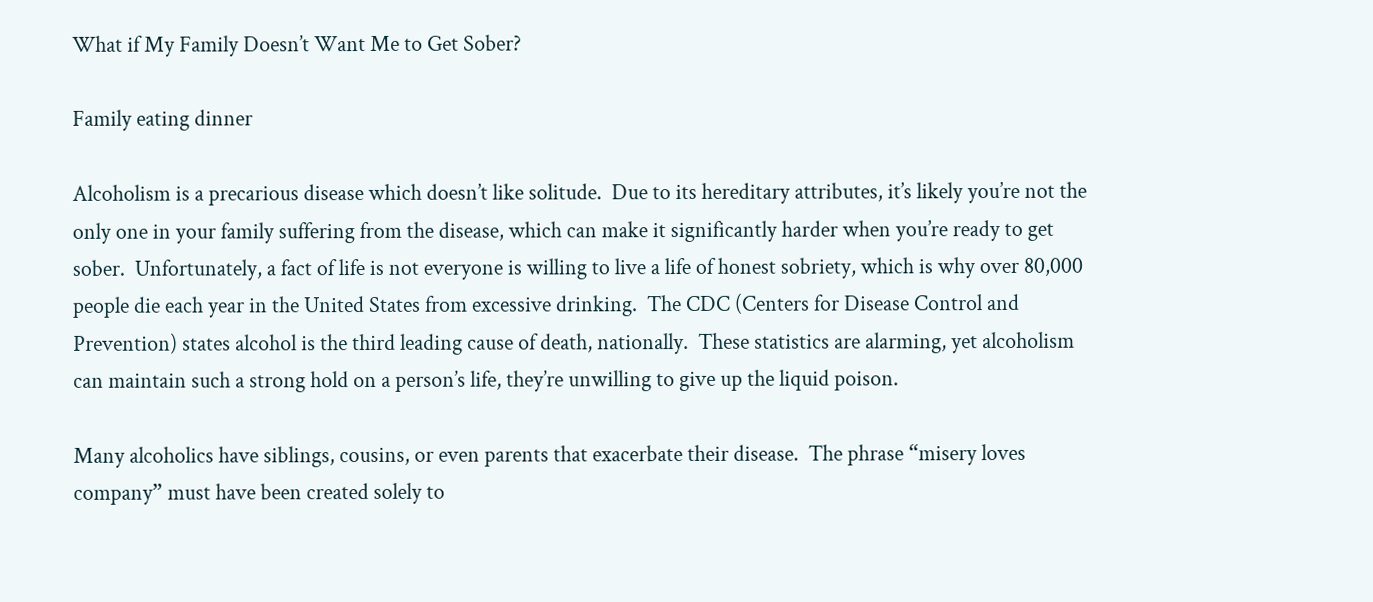What if My Family Doesn’t Want Me to Get Sober?

Family eating dinner

Alcoholism is a precarious disease which doesn’t like solitude.  Due to its hereditary attributes, it’s likely you’re not the only one in your family suffering from the disease, which can make it significantly harder when you’re ready to get sober.  Unfortunately, a fact of life is not everyone is willing to live a life of honest sobriety, which is why over 80,000 people die each year in the United States from excessive drinking.  The CDC (Centers for Disease Control and Prevention) states alcohol is the third leading cause of death, nationally.  These statistics are alarming, yet alcoholism can maintain such a strong hold on a person’s life, they’re unwilling to give up the liquid poison.

Many alcoholics have siblings, cousins, or even parents that exacerbate their disease.  The phrase “misery loves company” must have been created solely to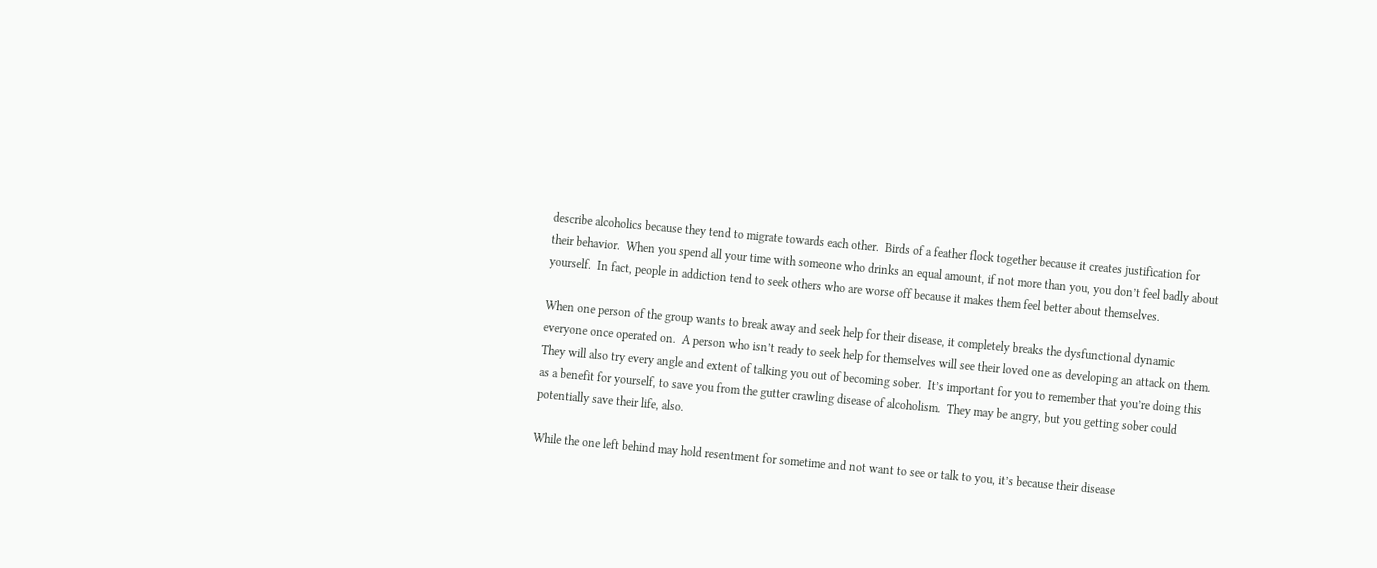describe alcoholics because they tend to migrate towards each other.  Birds of a feather flock together because it creates justification for their behavior.  When you spend all your time with someone who drinks an equal amount, if not more than you, you don’t feel badly about yourself.  In fact, people in addiction tend to seek others who are worse off because it makes them feel better about themselves.

When one person of the group wants to break away and seek help for their disease, it completely breaks the dysfunctional dynamic everyone once operated on.  A person who isn’t ready to seek help for themselves will see their loved one as developing an attack on them.  They will also try every angle and extent of talking you out of becoming sober.  It’s important for you to remember that you’re doing this as a benefit for yourself, to save you from the gutter crawling disease of alcoholism.  They may be angry, but you getting sober could potentially save their life, also.

While the one left behind may hold resentment for sometime and not want to see or talk to you, it’s because their disease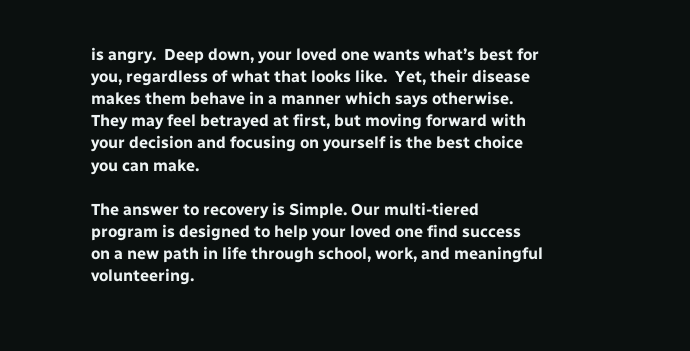is angry.  Deep down, your loved one wants what’s best for you, regardless of what that looks like.  Yet, their disease makes them behave in a manner which says otherwise.  They may feel betrayed at first, but moving forward with your decision and focusing on yourself is the best choice you can make.

The answer to recovery is Simple. Our multi-tiered program is designed to help your loved one find success on a new path in life through school, work, and meaningful volunteering.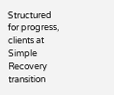Structured for progress, clients at Simple Recovery transition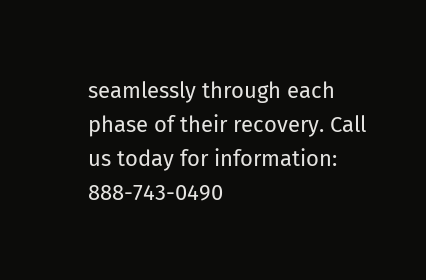seamlessly through each phase of their recovery. Call us today for information: 888-743-0490